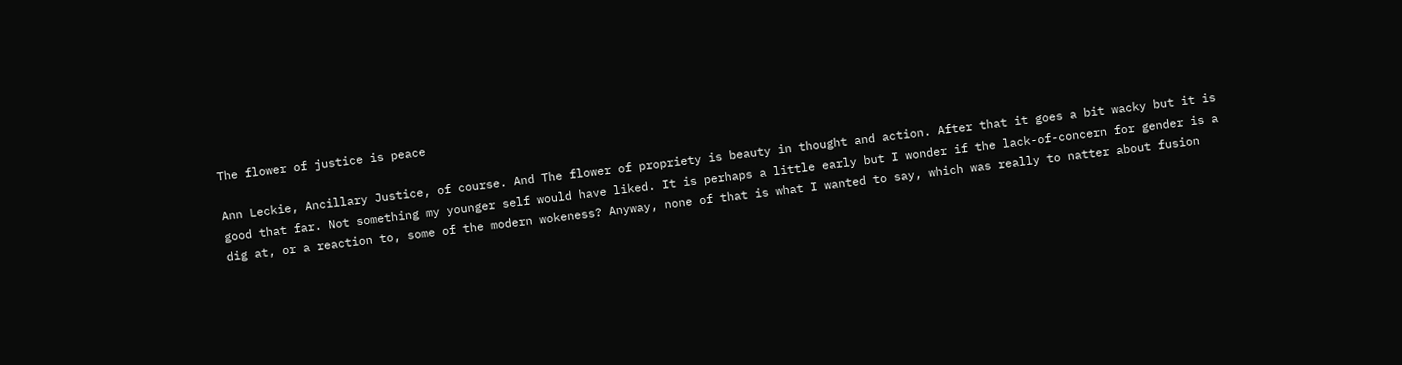The flower of justice is peace

Ann Leckie, Ancillary Justice, of course. And The flower of propriety is beauty in thought and action. After that it goes a bit wacky but it is good that far. Not something my younger self would have liked. It is perhaps a little early but I wonder if the lack-of-concern for gender is a dig at, or a reaction to, some of the modern wokeness? Anyway, none of that is what I wanted to say, which was really to natter about fusion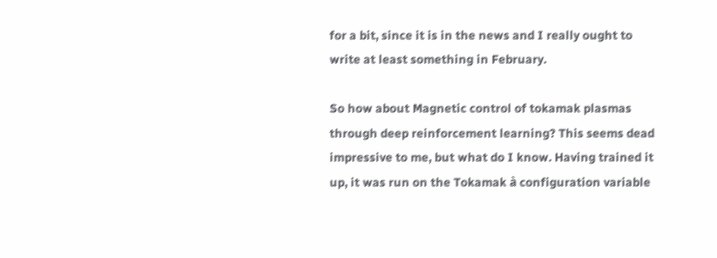for a bit, since it is in the news and I really ought to write at least something in February.

So how about Magnetic control of tokamak plasmas through deep reinforcement learning? This seems dead impressive to me, but what do I know. Having trained it up, it was run on the Tokamak à configuration variable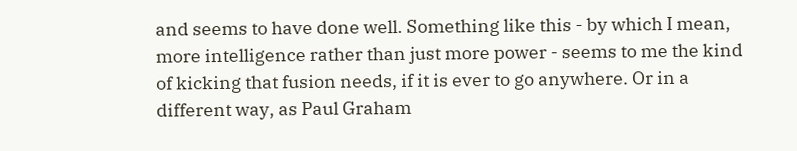and seems to have done well. Something like this - by which I mean, more intelligence rather than just more power - seems to me the kind of kicking that fusion needs, if it is ever to go anywhere. Or in a different way, as Paul Graham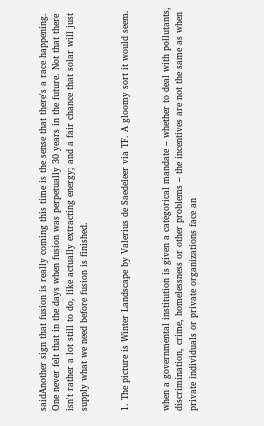saidAnother sign that fusion is really coming this time is the sense that there's a race happening. One never felt that in the days when fusion was perpetually 30 years in the future. Not that there isn't rather a lot still to do, like actually extracting energy; and a fair chance that solar will just supply what we need before fusion is finished.


1. The picture is Winter Landscape by Valerius de Saedeleer via TF. A gloomy sort it would seem.


when a governmental institution is given a categorical mandate – whether to deal with pollutants, discrimination, crime, homelessness or other problems – the incentives are not the same as when private individuals or private organizations face an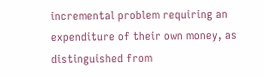incremental problem requiring an expenditure of their own money, as distinguished from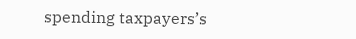spending taxpayers’s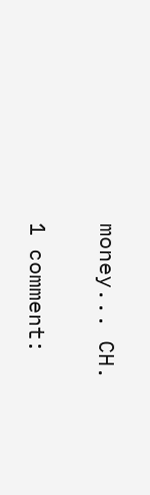money... CH.

1 comment: